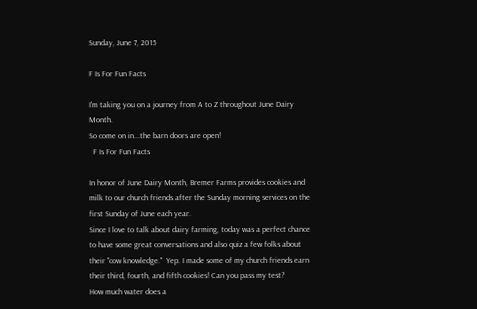Sunday, June 7, 2015

F Is For Fun Facts

I'm taking you on a journey from A to Z throughout June Dairy Month.
So come on in...the barn doors are open!
  F Is For Fun Facts

In honor of June Dairy Month, Bremer Farms provides cookies and milk to our church friends after the Sunday morning services on the first Sunday of June each year.
Since I love to talk about dairy farming, today was a perfect chance to have some great conversations and also quiz a few folks about their "cow knowledge."  Yep. I made some of my church friends earn their third, fourth, and fifth cookies! Can you pass my test?
How much water does a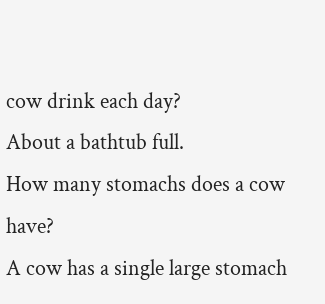cow drink each day?
About a bathtub full.
How many stomachs does a cow have?
A cow has a single large stomach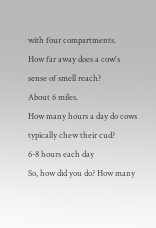with four compartments.
How far away does a cow's sense of smell reach?
About 6 miles.
How many hours a day do cows typically chew their cud?
6-8 hours each day
So, how did you do? How many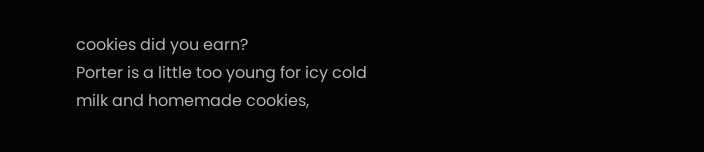cookies did you earn?
Porter is a little too young for icy cold milk and homemade cookies,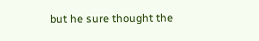but he sure thought the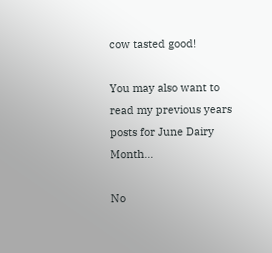cow tasted good!

You may also want to read my previous years posts for June Dairy Month...

No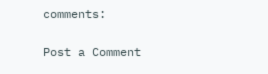comments:

Post a Comment